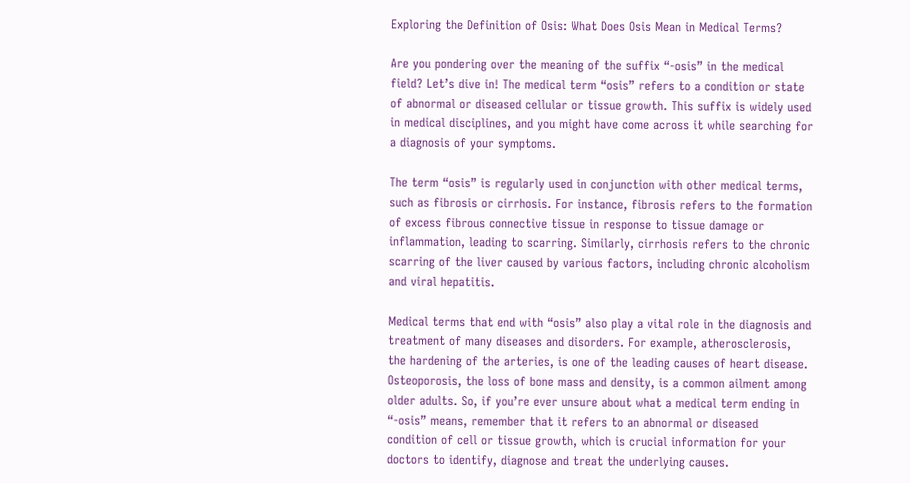Exploring the Definition of Osis: What Does Osis Mean in Medical Terms?

Are you pondering over the meaning of the suffix “-osis” in the medical field? Let’s dive in! The medical term “osis” refers to a condition or state of abnormal or diseased cellular or tissue growth. This suffix is widely used in medical disciplines, and you might have come across it while searching for a diagnosis of your symptoms.

The term “osis” is regularly used in conjunction with other medical terms, such as fibrosis or cirrhosis. For instance, fibrosis refers to the formation of excess fibrous connective tissue in response to tissue damage or inflammation, leading to scarring. Similarly, cirrhosis refers to the chronic scarring of the liver caused by various factors, including chronic alcoholism and viral hepatitis.

Medical terms that end with “osis” also play a vital role in the diagnosis and treatment of many diseases and disorders. For example, atherosclerosis, the hardening of the arteries, is one of the leading causes of heart disease. Osteoporosis, the loss of bone mass and density, is a common ailment among older adults. So, if you’re ever unsure about what a medical term ending in “-osis” means, remember that it refers to an abnormal or diseased condition of cell or tissue growth, which is crucial information for your doctors to identify, diagnose and treat the underlying causes.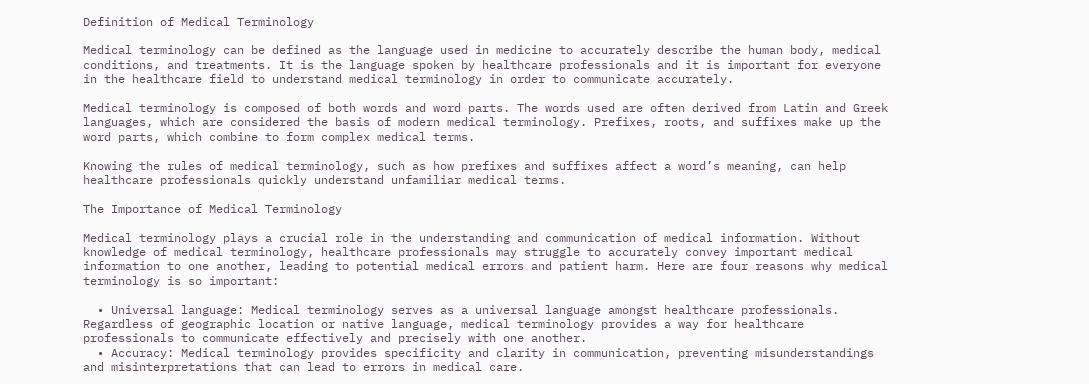Definition of Medical Terminology

Medical terminology can be defined as the language used in medicine to accurately describe the human body, medical conditions, and treatments. It is the language spoken by healthcare professionals and it is important for everyone in the healthcare field to understand medical terminology in order to communicate accurately.

Medical terminology is composed of both words and word parts. The words used are often derived from Latin and Greek languages, which are considered the basis of modern medical terminology. Prefixes, roots, and suffixes make up the word parts, which combine to form complex medical terms.

Knowing the rules of medical terminology, such as how prefixes and suffixes affect a word’s meaning, can help healthcare professionals quickly understand unfamiliar medical terms.

The Importance of Medical Terminology

Medical terminology plays a crucial role in the understanding and communication of medical information. Without knowledge of medical terminology, healthcare professionals may struggle to accurately convey important medical information to one another, leading to potential medical errors and patient harm. Here are four reasons why medical terminology is so important:

  • Universal language: Medical terminology serves as a universal language amongst healthcare professionals. Regardless of geographic location or native language, medical terminology provides a way for healthcare professionals to communicate effectively and precisely with one another.
  • Accuracy: Medical terminology provides specificity and clarity in communication, preventing misunderstandings and misinterpretations that can lead to errors in medical care.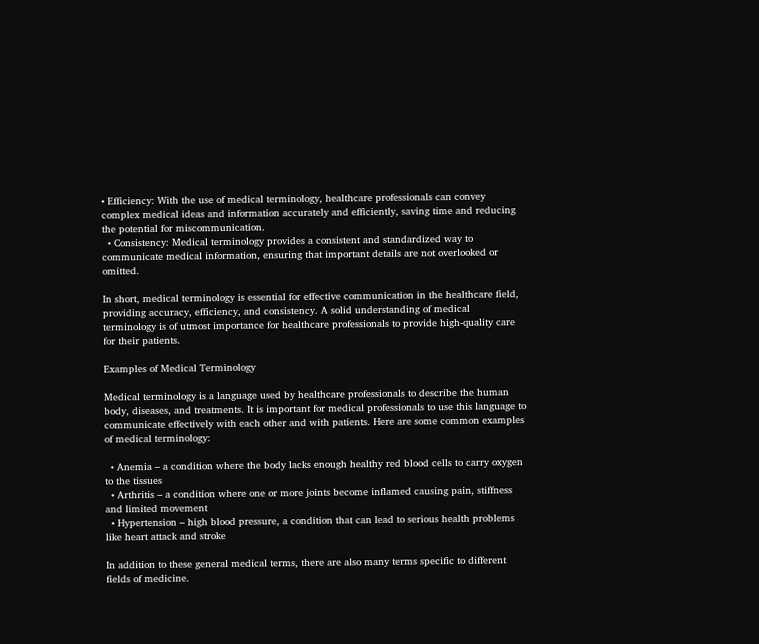• Efficiency: With the use of medical terminology, healthcare professionals can convey complex medical ideas and information accurately and efficiently, saving time and reducing the potential for miscommunication.
  • Consistency: Medical terminology provides a consistent and standardized way to communicate medical information, ensuring that important details are not overlooked or omitted.

In short, medical terminology is essential for effective communication in the healthcare field, providing accuracy, efficiency, and consistency. A solid understanding of medical terminology is of utmost importance for healthcare professionals to provide high-quality care for their patients.

Examples of Medical Terminology

Medical terminology is a language used by healthcare professionals to describe the human body, diseases, and treatments. It is important for medical professionals to use this language to communicate effectively with each other and with patients. Here are some common examples of medical terminology:

  • Anemia – a condition where the body lacks enough healthy red blood cells to carry oxygen to the tissues
  • Arthritis – a condition where one or more joints become inflamed causing pain, stiffness and limited movement
  • Hypertension – high blood pressure, a condition that can lead to serious health problems like heart attack and stroke

In addition to these general medical terms, there are also many terms specific to different fields of medicine.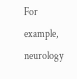For example, neurology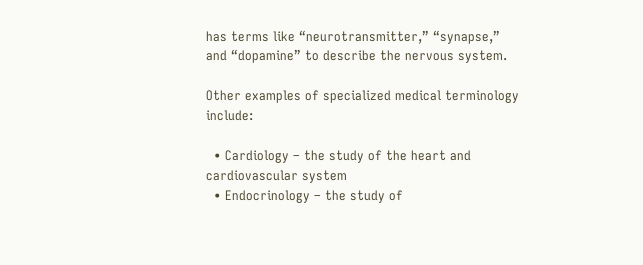has terms like “neurotransmitter,” “synapse,” and “dopamine” to describe the nervous system.

Other examples of specialized medical terminology include:

  • Cardiology – the study of the heart and cardiovascular system
  • Endocrinology – the study of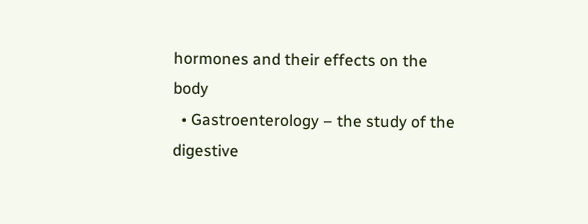hormones and their effects on the body
  • Gastroenterology – the study of the digestive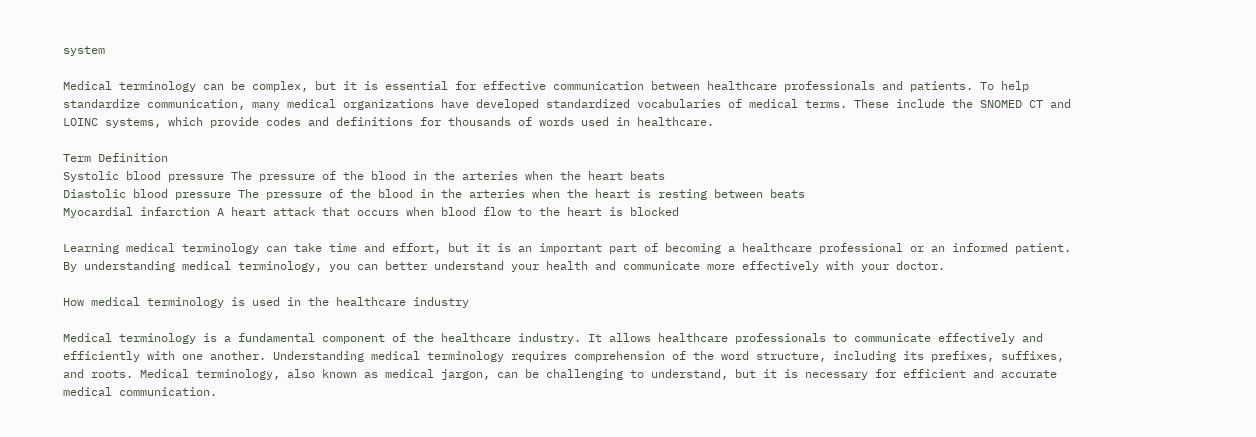system

Medical terminology can be complex, but it is essential for effective communication between healthcare professionals and patients. To help standardize communication, many medical organizations have developed standardized vocabularies of medical terms. These include the SNOMED CT and LOINC systems, which provide codes and definitions for thousands of words used in healthcare.

Term Definition
Systolic blood pressure The pressure of the blood in the arteries when the heart beats
Diastolic blood pressure The pressure of the blood in the arteries when the heart is resting between beats
Myocardial infarction A heart attack that occurs when blood flow to the heart is blocked

Learning medical terminology can take time and effort, but it is an important part of becoming a healthcare professional or an informed patient. By understanding medical terminology, you can better understand your health and communicate more effectively with your doctor.

How medical terminology is used in the healthcare industry

Medical terminology is a fundamental component of the healthcare industry. It allows healthcare professionals to communicate effectively and efficiently with one another. Understanding medical terminology requires comprehension of the word structure, including its prefixes, suffixes, and roots. Medical terminology, also known as medical jargon, can be challenging to understand, but it is necessary for efficient and accurate medical communication.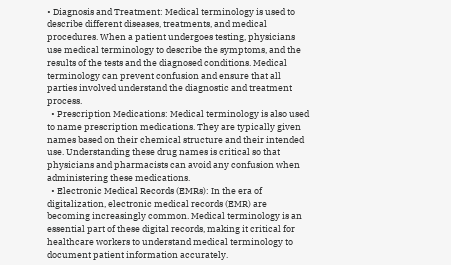• Diagnosis and Treatment: Medical terminology is used to describe different diseases, treatments, and medical procedures. When a patient undergoes testing, physicians use medical terminology to describe the symptoms, and the results of the tests and the diagnosed conditions. Medical terminology can prevent confusion and ensure that all parties involved understand the diagnostic and treatment process.
  • Prescription Medications: Medical terminology is also used to name prescription medications. They are typically given names based on their chemical structure and their intended use. Understanding these drug names is critical so that physicians and pharmacists can avoid any confusion when administering these medications.
  • Electronic Medical Records (EMRs): In the era of digitalization, electronic medical records (EMR) are becoming increasingly common. Medical terminology is an essential part of these digital records, making it critical for healthcare workers to understand medical terminology to document patient information accurately.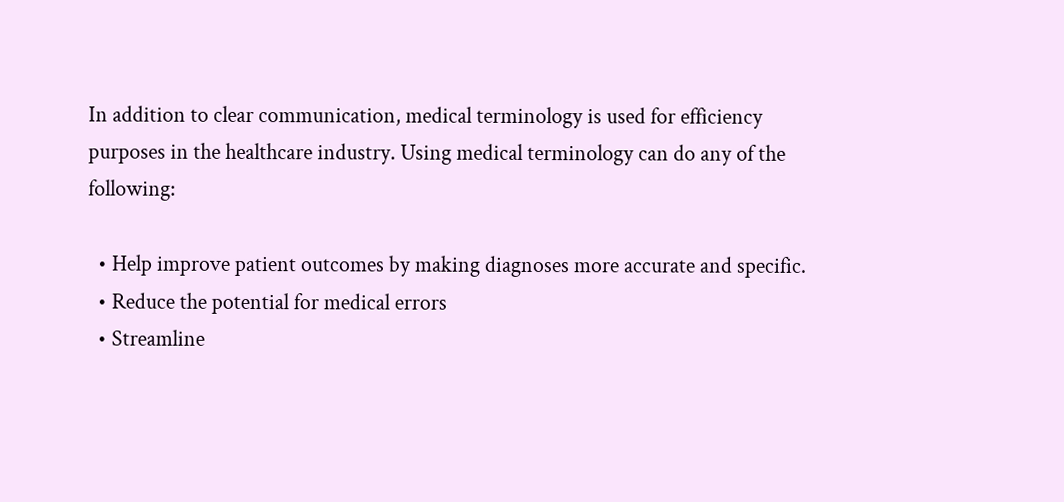In addition to clear communication, medical terminology is used for efficiency purposes in the healthcare industry. Using medical terminology can do any of the following:

  • Help improve patient outcomes by making diagnoses more accurate and specific.
  • Reduce the potential for medical errors
  • Streamline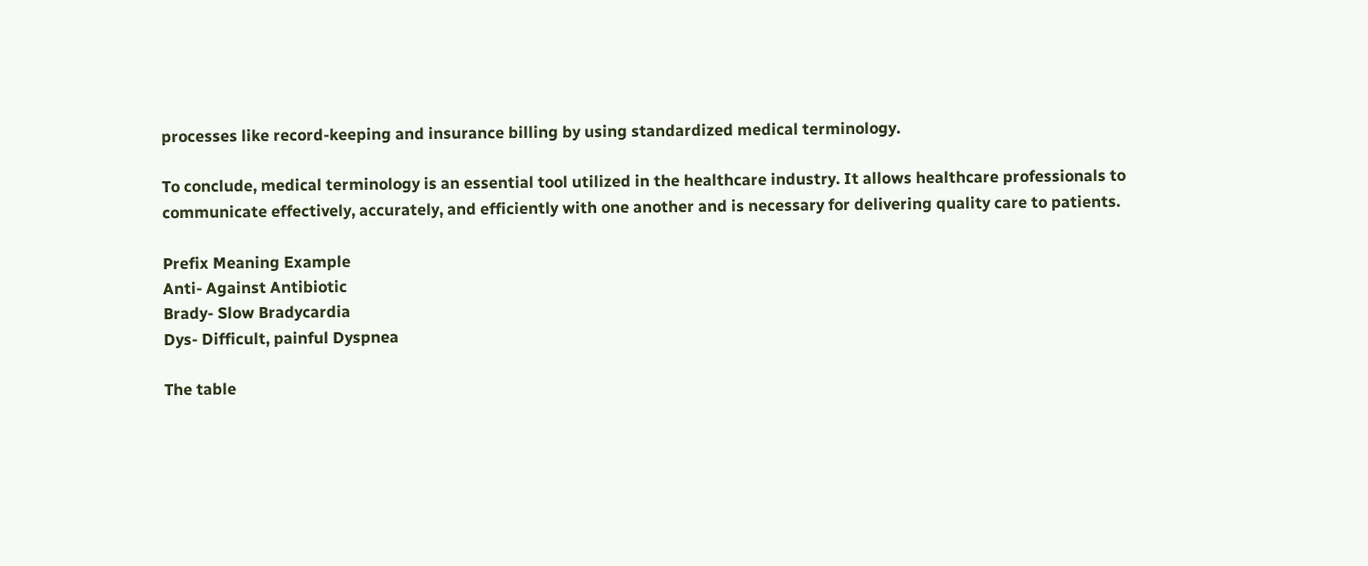processes like record-keeping and insurance billing by using standardized medical terminology.

To conclude, medical terminology is an essential tool utilized in the healthcare industry. It allows healthcare professionals to communicate effectively, accurately, and efficiently with one another and is necessary for delivering quality care to patients.

Prefix Meaning Example
Anti- Against Antibiotic
Brady- Slow Bradycardia
Dys- Difficult, painful Dyspnea

The table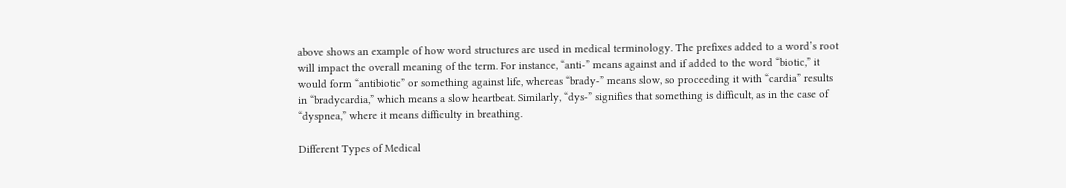above shows an example of how word structures are used in medical terminology. The prefixes added to a word’s root will impact the overall meaning of the term. For instance, “anti-” means against and if added to the word “biotic,” it would form “antibiotic” or something against life, whereas “brady-” means slow, so proceeding it with “cardia” results in “bradycardia,” which means a slow heartbeat. Similarly, “dys-” signifies that something is difficult, as in the case of “dyspnea,” where it means difficulty in breathing.

Different Types of Medical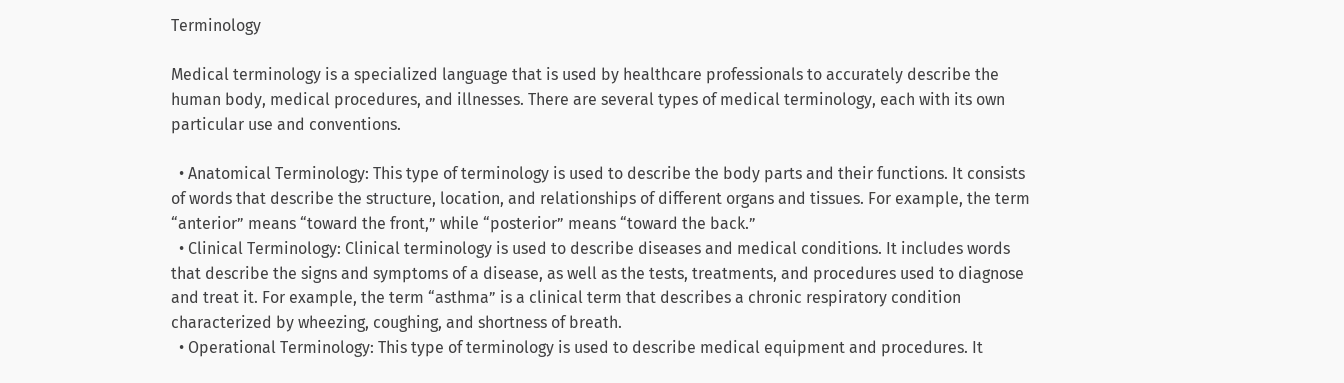Terminology

Medical terminology is a specialized language that is used by healthcare professionals to accurately describe the human body, medical procedures, and illnesses. There are several types of medical terminology, each with its own particular use and conventions.

  • Anatomical Terminology: This type of terminology is used to describe the body parts and their functions. It consists of words that describe the structure, location, and relationships of different organs and tissues. For example, the term “anterior” means “toward the front,” while “posterior” means “toward the back.”
  • Clinical Terminology: Clinical terminology is used to describe diseases and medical conditions. It includes words that describe the signs and symptoms of a disease, as well as the tests, treatments, and procedures used to diagnose and treat it. For example, the term “asthma” is a clinical term that describes a chronic respiratory condition characterized by wheezing, coughing, and shortness of breath.
  • Operational Terminology: This type of terminology is used to describe medical equipment and procedures. It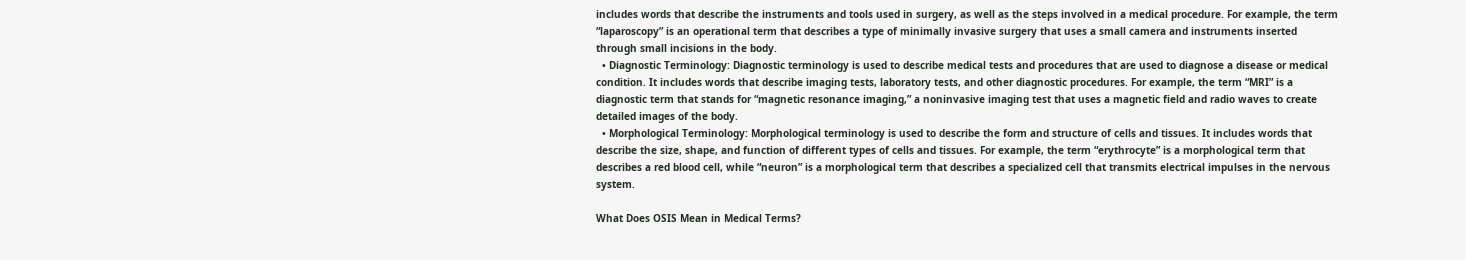includes words that describe the instruments and tools used in surgery, as well as the steps involved in a medical procedure. For example, the term “laparoscopy” is an operational term that describes a type of minimally invasive surgery that uses a small camera and instruments inserted through small incisions in the body.
  • Diagnostic Terminology: Diagnostic terminology is used to describe medical tests and procedures that are used to diagnose a disease or medical condition. It includes words that describe imaging tests, laboratory tests, and other diagnostic procedures. For example, the term “MRI” is a diagnostic term that stands for “magnetic resonance imaging,” a noninvasive imaging test that uses a magnetic field and radio waves to create detailed images of the body.
  • Morphological Terminology: Morphological terminology is used to describe the form and structure of cells and tissues. It includes words that describe the size, shape, and function of different types of cells and tissues. For example, the term “erythrocyte” is a morphological term that describes a red blood cell, while “neuron” is a morphological term that describes a specialized cell that transmits electrical impulses in the nervous system.

What Does OSIS Mean in Medical Terms?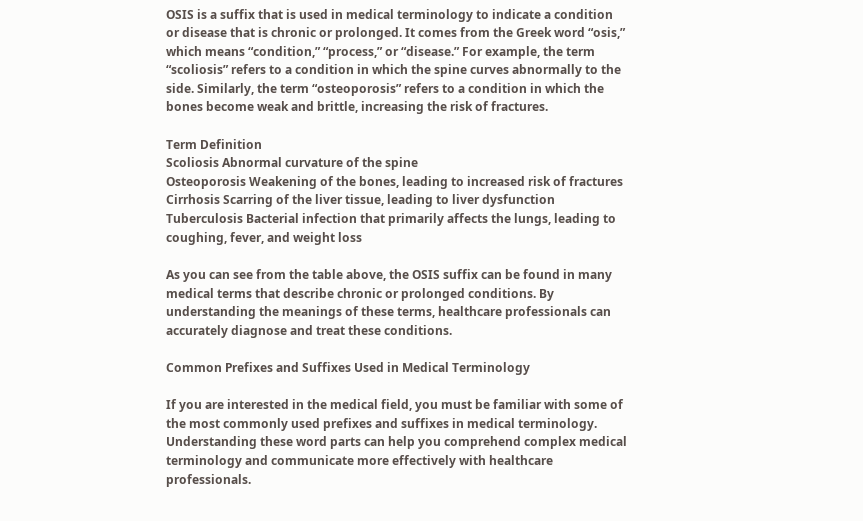OSIS is a suffix that is used in medical terminology to indicate a condition or disease that is chronic or prolonged. It comes from the Greek word “osis,” which means “condition,” “process,” or “disease.” For example, the term “scoliosis” refers to a condition in which the spine curves abnormally to the side. Similarly, the term “osteoporosis” refers to a condition in which the bones become weak and brittle, increasing the risk of fractures.

Term Definition
Scoliosis Abnormal curvature of the spine
Osteoporosis Weakening of the bones, leading to increased risk of fractures
Cirrhosis Scarring of the liver tissue, leading to liver dysfunction
Tuberculosis Bacterial infection that primarily affects the lungs, leading to coughing, fever, and weight loss

As you can see from the table above, the OSIS suffix can be found in many medical terms that describe chronic or prolonged conditions. By understanding the meanings of these terms, healthcare professionals can accurately diagnose and treat these conditions.

Common Prefixes and Suffixes Used in Medical Terminology

If you are interested in the medical field, you must be familiar with some of the most commonly used prefixes and suffixes in medical terminology. Understanding these word parts can help you comprehend complex medical terminology and communicate more effectively with healthcare professionals.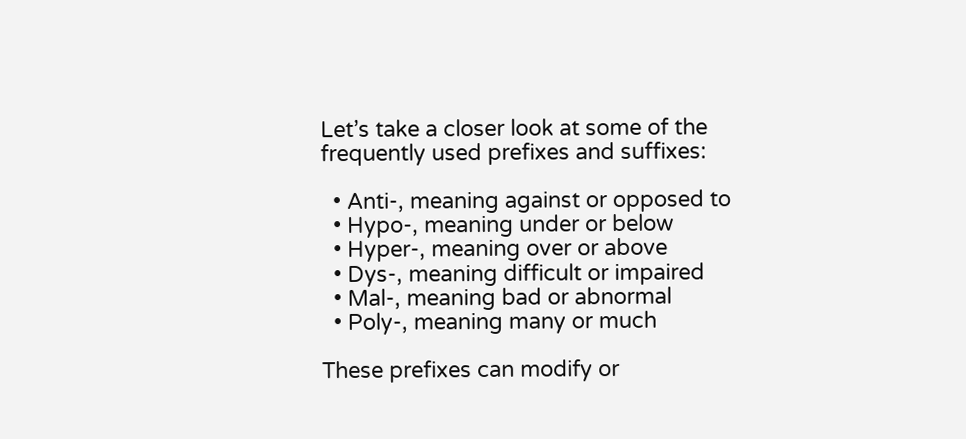Let’s take a closer look at some of the frequently used prefixes and suffixes:

  • Anti-, meaning against or opposed to
  • Hypo-, meaning under or below
  • Hyper-, meaning over or above
  • Dys-, meaning difficult or impaired
  • Mal-, meaning bad or abnormal
  • Poly-, meaning many or much

These prefixes can modify or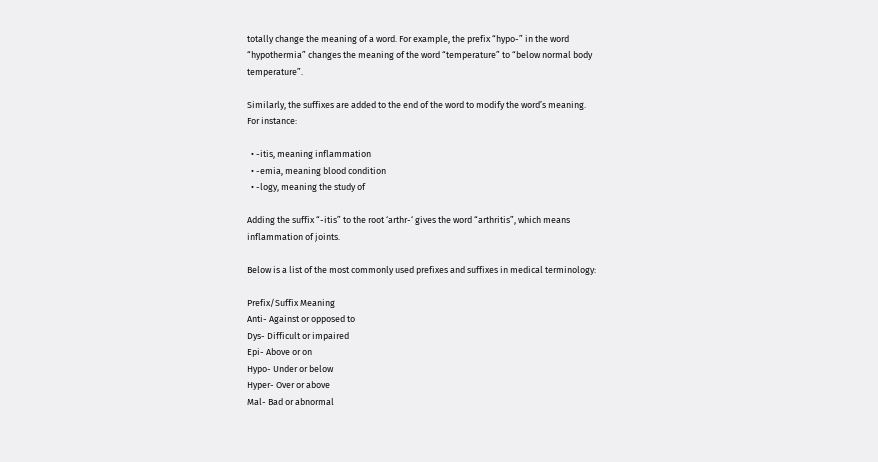totally change the meaning of a word. For example, the prefix “hypo-” in the word “hypothermia” changes the meaning of the word “temperature” to “below normal body temperature”.

Similarly, the suffixes are added to the end of the word to modify the word’s meaning. For instance:

  • -itis, meaning inflammation
  • -emia, meaning blood condition
  • -logy, meaning the study of

Adding the suffix “-itis” to the root ‘arthr-‘ gives the word “arthritis”, which means inflammation of joints.

Below is a list of the most commonly used prefixes and suffixes in medical terminology:

Prefix/Suffix Meaning
Anti- Against or opposed to
Dys- Difficult or impaired
Epi- Above or on
Hypo- Under or below
Hyper- Over or above
Mal- Bad or abnormal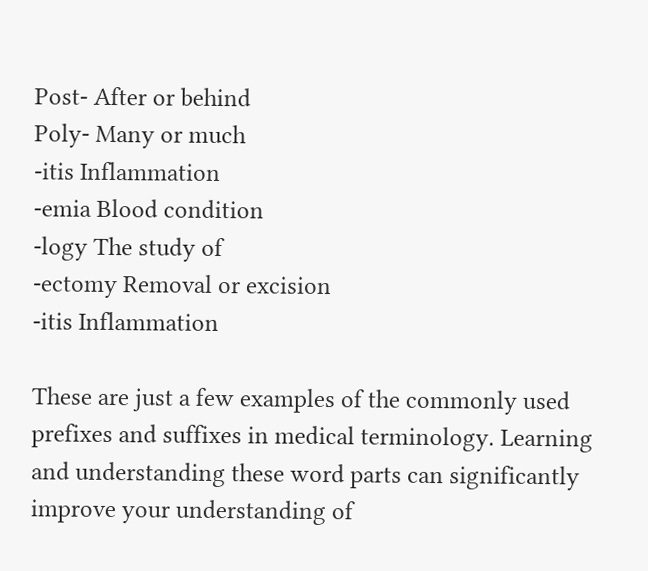Post- After or behind
Poly- Many or much
-itis Inflammation
-emia Blood condition
-logy The study of
-ectomy Removal or excision
-itis Inflammation

These are just a few examples of the commonly used prefixes and suffixes in medical terminology. Learning and understanding these word parts can significantly improve your understanding of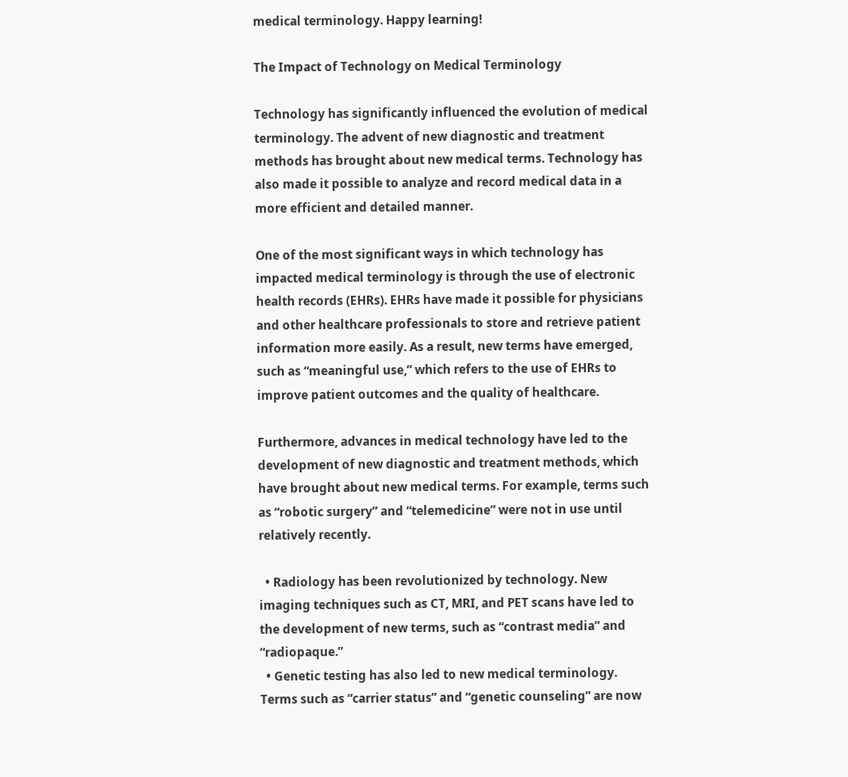medical terminology. Happy learning!

The Impact of Technology on Medical Terminology

Technology has significantly influenced the evolution of medical terminology. The advent of new diagnostic and treatment methods has brought about new medical terms. Technology has also made it possible to analyze and record medical data in a more efficient and detailed manner.

One of the most significant ways in which technology has impacted medical terminology is through the use of electronic health records (EHRs). EHRs have made it possible for physicians and other healthcare professionals to store and retrieve patient information more easily. As a result, new terms have emerged, such as “meaningful use,” which refers to the use of EHRs to improve patient outcomes and the quality of healthcare.

Furthermore, advances in medical technology have led to the development of new diagnostic and treatment methods, which have brought about new medical terms. For example, terms such as “robotic surgery” and “telemedicine” were not in use until relatively recently.

  • Radiology has been revolutionized by technology. New imaging techniques such as CT, MRI, and PET scans have led to the development of new terms, such as “contrast media” and “radiopaque.”
  • Genetic testing has also led to new medical terminology. Terms such as “carrier status” and “genetic counseling” are now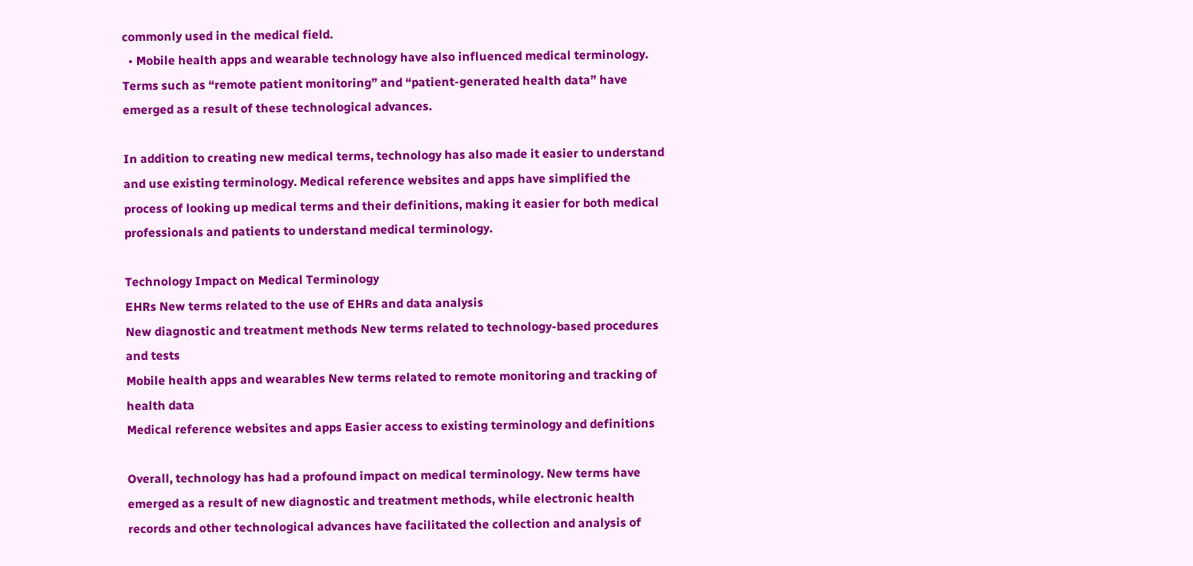commonly used in the medical field.
  • Mobile health apps and wearable technology have also influenced medical terminology. Terms such as “remote patient monitoring” and “patient-generated health data” have emerged as a result of these technological advances.

In addition to creating new medical terms, technology has also made it easier to understand and use existing terminology. Medical reference websites and apps have simplified the process of looking up medical terms and their definitions, making it easier for both medical professionals and patients to understand medical terminology.

Technology Impact on Medical Terminology
EHRs New terms related to the use of EHRs and data analysis
New diagnostic and treatment methods New terms related to technology-based procedures and tests
Mobile health apps and wearables New terms related to remote monitoring and tracking of health data
Medical reference websites and apps Easier access to existing terminology and definitions

Overall, technology has had a profound impact on medical terminology. New terms have emerged as a result of new diagnostic and treatment methods, while electronic health records and other technological advances have facilitated the collection and analysis of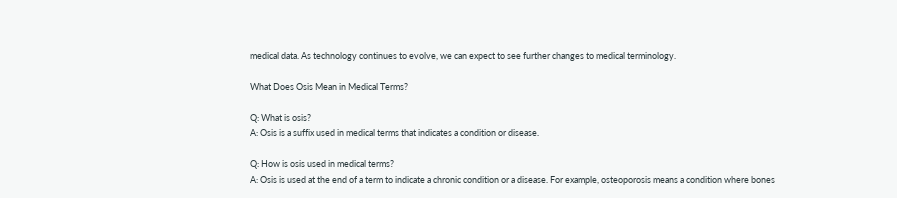medical data. As technology continues to evolve, we can expect to see further changes to medical terminology.

What Does Osis Mean in Medical Terms?

Q: What is osis?
A: Osis is a suffix used in medical terms that indicates a condition or disease.

Q: How is osis used in medical terms?
A: Osis is used at the end of a term to indicate a chronic condition or a disease. For example, osteoporosis means a condition where bones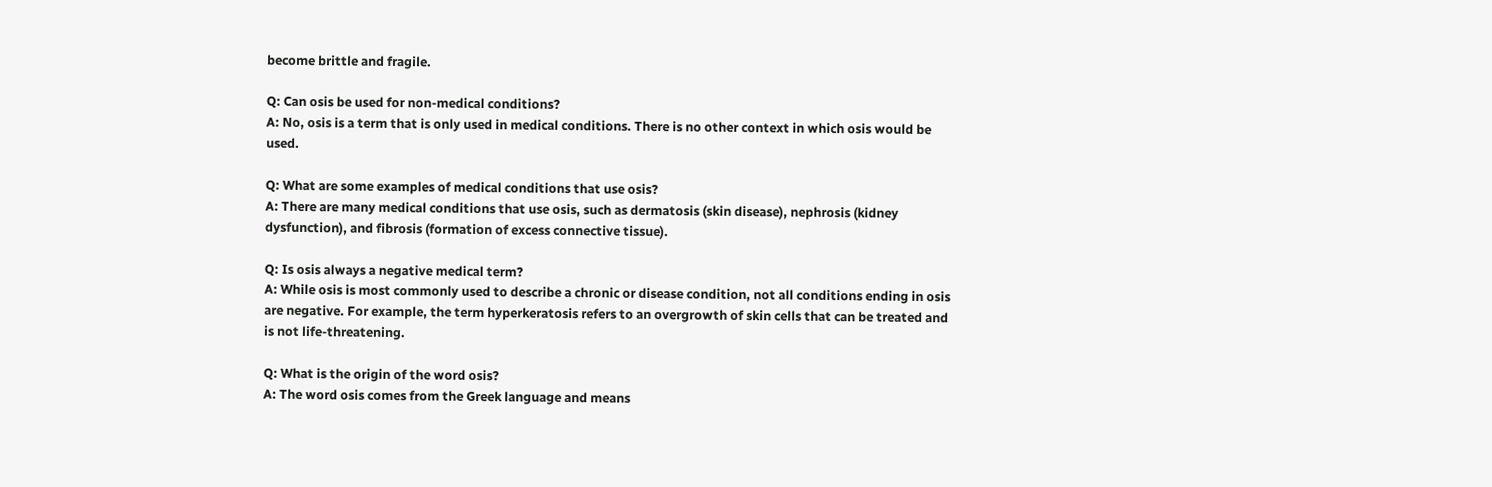become brittle and fragile.

Q: Can osis be used for non-medical conditions?
A: No, osis is a term that is only used in medical conditions. There is no other context in which osis would be used.

Q: What are some examples of medical conditions that use osis?
A: There are many medical conditions that use osis, such as dermatosis (skin disease), nephrosis (kidney dysfunction), and fibrosis (formation of excess connective tissue).

Q: Is osis always a negative medical term?
A: While osis is most commonly used to describe a chronic or disease condition, not all conditions ending in osis are negative. For example, the term hyperkeratosis refers to an overgrowth of skin cells that can be treated and is not life-threatening.

Q: What is the origin of the word osis?
A: The word osis comes from the Greek language and means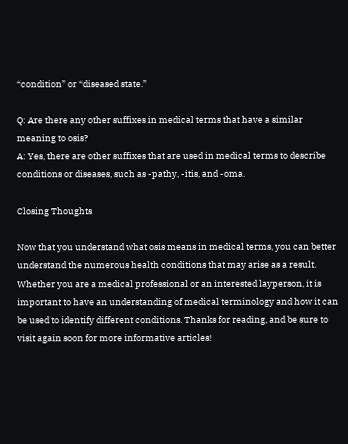“condition” or “diseased state.”

Q: Are there any other suffixes in medical terms that have a similar meaning to osis?
A: Yes, there are other suffixes that are used in medical terms to describe conditions or diseases, such as -pathy, -itis, and -oma.

Closing Thoughts

Now that you understand what osis means in medical terms, you can better understand the numerous health conditions that may arise as a result. Whether you are a medical professional or an interested layperson, it is important to have an understanding of medical terminology and how it can be used to identify different conditions. Thanks for reading, and be sure to visit again soon for more informative articles!